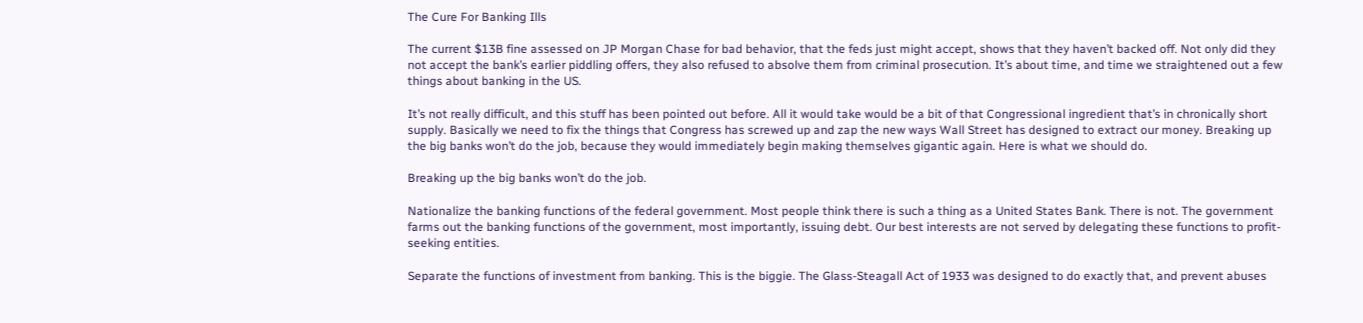The Cure For Banking Ills

The current $13B fine assessed on JP Morgan Chase for bad behavior, that the feds just might accept, shows that they haven’t backed off. Not only did they not accept the bank’s earlier piddling offers, they also refused to absolve them from criminal prosecution. It’s about time, and time we straightened out a few things about banking in the US.

It’s not really difficult, and this stuff has been pointed out before. All it would take would be a bit of that Congressional ingredient that’s in chronically short supply. Basically we need to fix the things that Congress has screwed up and zap the new ways Wall Street has designed to extract our money. Breaking up the big banks won’t do the job, because they would immediately begin making themselves gigantic again. Here is what we should do.

Breaking up the big banks won’t do the job.

Nationalize the banking functions of the federal government. Most people think there is such a thing as a United States Bank. There is not. The government farms out the banking functions of the government, most importantly, issuing debt. Our best interests are not served by delegating these functions to profit-seeking entities.

Separate the functions of investment from banking. This is the biggie. The Glass-Steagall Act of 1933 was designed to do exactly that, and prevent abuses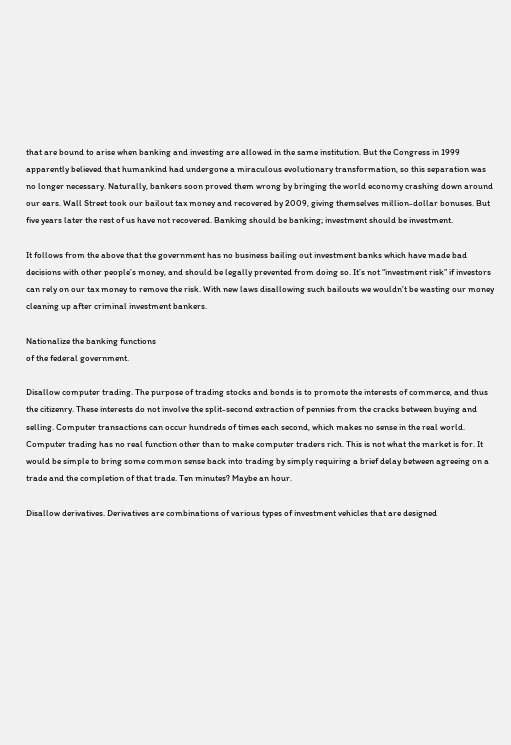that are bound to arise when banking and investing are allowed in the same institution. But the Congress in 1999 apparently believed that humankind had undergone a miraculous evolutionary transformation, so this separation was no longer necessary. Naturally, bankers soon proved them wrong by bringing the world economy crashing down around our ears. Wall Street took our bailout tax money and recovered by 2009, giving themselves million-dollar bonuses. But five years later the rest of us have not recovered. Banking should be banking; investment should be investment.

It follows from the above that the government has no business bailing out investment banks which have made bad decisions with other people’s money, and should be legally prevented from doing so. It’s not “investment risk” if investors can rely on our tax money to remove the risk. With new laws disallowing such bailouts we wouldn’t be wasting our money cleaning up after criminal investment bankers.

Nationalize the banking functions
of the federal government.

Disallow computer trading. The purpose of trading stocks and bonds is to promote the interests of commerce, and thus the citizenry. These interests do not involve the split-second extraction of pennies from the cracks between buying and selling. Computer transactions can occur hundreds of times each second, which makes no sense in the real world. Computer trading has no real function other than to make computer traders rich. This is not what the market is for. It would be simple to bring some common sense back into trading by simply requiring a brief delay between agreeing on a trade and the completion of that trade. Ten minutes? Maybe an hour.

Disallow derivatives. Derivatives are combinations of various types of investment vehicles that are designed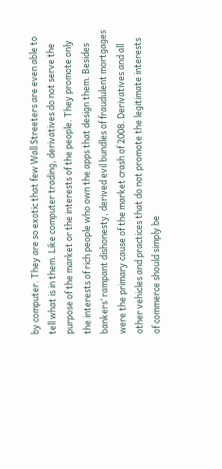by computer. They are so exotic that few Wall Streeters are even able to tell what is in them. Like computer trading, derivatives do not serve the purpose of the market or the interests of the people. They promote only the interests of rich people who own the apps that design them. Besides bankers’ rampant dishonesty, derived evil bundles of fraudulent mortgages were the primary cause of the market crash of 2008. Derivatives and all other vehicles and practices that do not promote the legitimate interests of commerce should simply be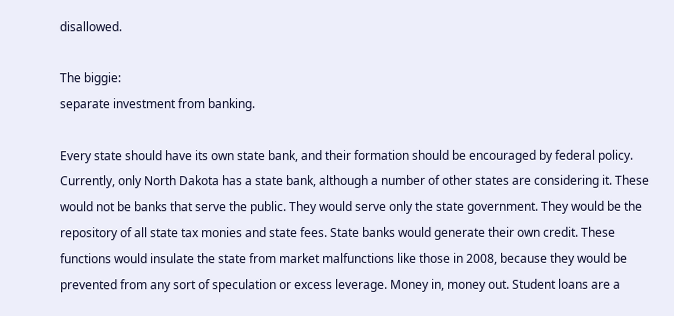disallowed.

The biggie:
separate investment from banking.

Every state should have its own state bank, and their formation should be encouraged by federal policy. Currently, only North Dakota has a state bank, although a number of other states are considering it. These would not be banks that serve the public. They would serve only the state government. They would be the repository of all state tax monies and state fees. State banks would generate their own credit. These functions would insulate the state from market malfunctions like those in 2008, because they would be prevented from any sort of speculation or excess leverage. Money in, money out. Student loans are a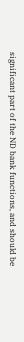significant part of the ND bank functions, and should be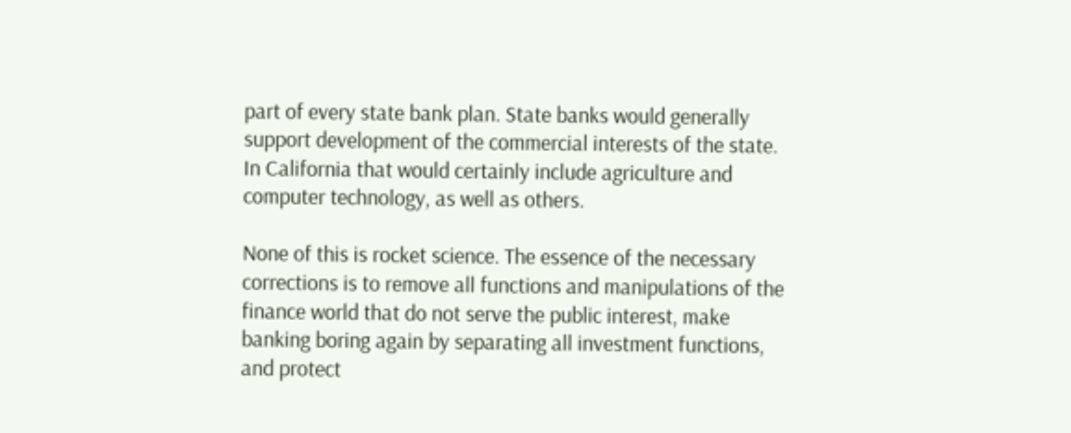part of every state bank plan. State banks would generally support development of the commercial interests of the state. In California that would certainly include agriculture and computer technology, as well as others.

None of this is rocket science. The essence of the necessary corrections is to remove all functions and manipulations of the finance world that do not serve the public interest, make banking boring again by separating all investment functions, and protect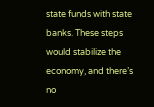state funds with state banks. These steps would stabilize the economy, and there’s no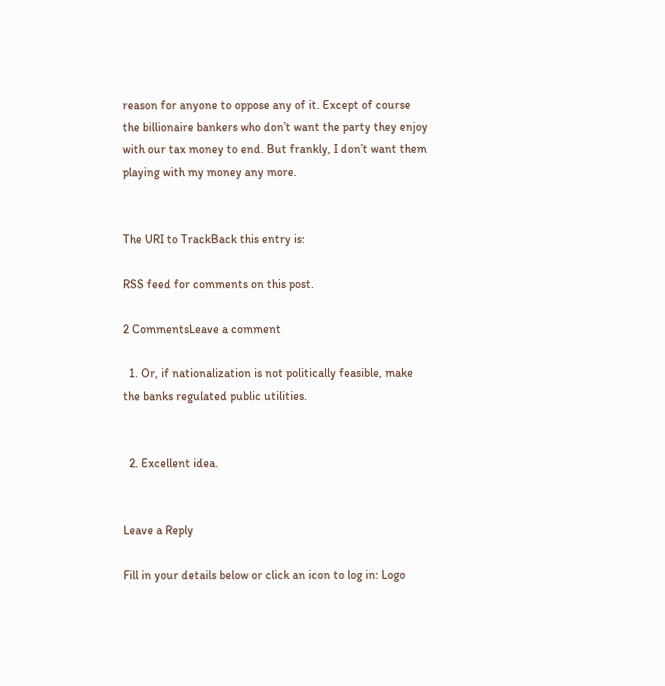reason for anyone to oppose any of it. Except of course the billionaire bankers who don’t want the party they enjoy with our tax money to end. But frankly, I don’t want them playing with my money any more.


The URI to TrackBack this entry is:

RSS feed for comments on this post.

2 CommentsLeave a comment

  1. Or, if nationalization is not politically feasible, make the banks regulated public utilities.


  2. Excellent idea.


Leave a Reply

Fill in your details below or click an icon to log in: Logo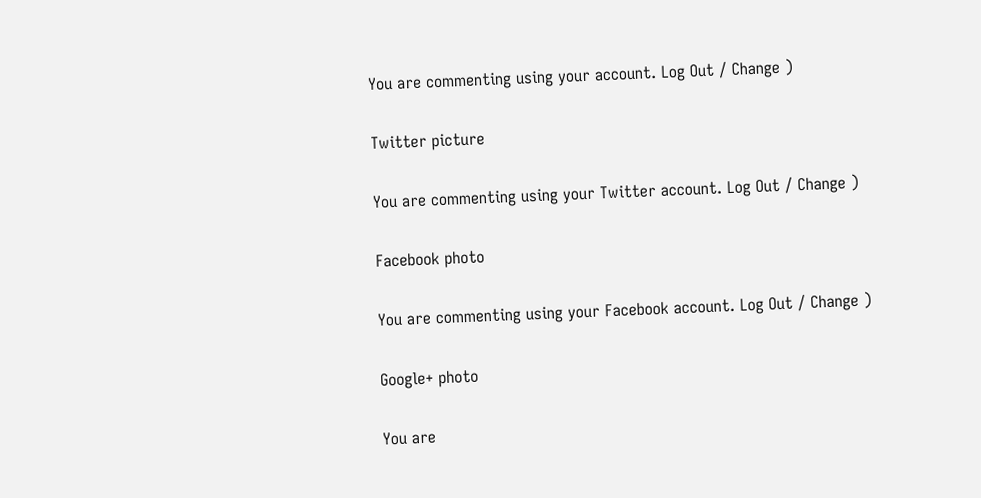You are commenting using your account. Log Out / Change )

Twitter picture

You are commenting using your Twitter account. Log Out / Change )

Facebook photo

You are commenting using your Facebook account. Log Out / Change )

Google+ photo

You are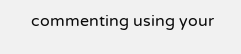commenting using your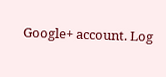Google+ account. Log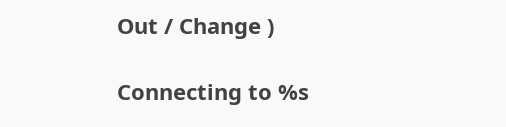Out / Change )

Connecting to %s